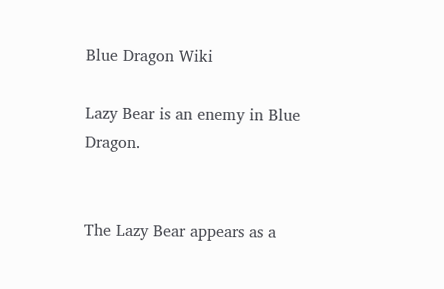Blue Dragon Wiki

Lazy Bear is an enemy in Blue Dragon.


The Lazy Bear appears as a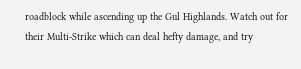roadblock while ascending up the Gul Highlands. Watch out for their Multi-Strike which can deal hefty damage, and try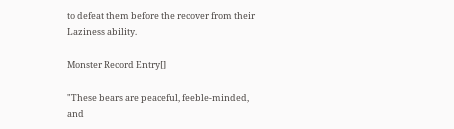to defeat them before the recover from their Laziness ability.

Monster Record Entry[]

"These bears are peaceful, feeble-minded, and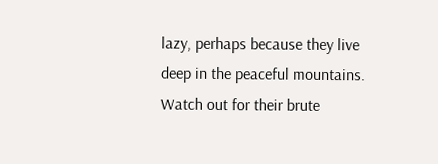lazy, perhaps because they live deep in the peaceful mountains. Watch out for their brute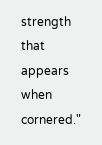strength that appears when cornered."